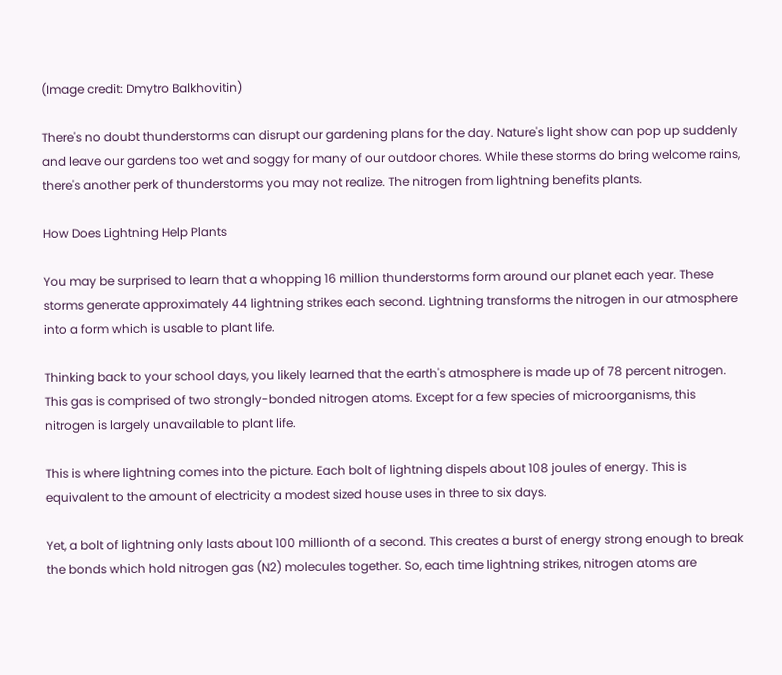(Image credit: Dmytro Balkhovitin)

There's no doubt thunderstorms can disrupt our gardening plans for the day. Nature's light show can pop up suddenly and leave our gardens too wet and soggy for many of our outdoor chores. While these storms do bring welcome rains, there's another perk of thunderstorms you may not realize. The nitrogen from lightning benefits plants.

How Does Lightning Help Plants

You may be surprised to learn that a whopping 16 million thunderstorms form around our planet each year. These storms generate approximately 44 lightning strikes each second. Lightning transforms the nitrogen in our atmosphere into a form which is usable to plant life.

Thinking back to your school days, you likely learned that the earth's atmosphere is made up of 78 percent nitrogen. This gas is comprised of two strongly-bonded nitrogen atoms. Except for a few species of microorganisms, this nitrogen is largely unavailable to plant life.

This is where lightning comes into the picture. Each bolt of lightning dispels about 108 joules of energy. This is equivalent to the amount of electricity a modest sized house uses in three to six days.

Yet, a bolt of lightning only lasts about 100 millionth of a second. This creates a burst of energy strong enough to break the bonds which hold nitrogen gas (N2) molecules together. So, each time lightning strikes, nitrogen atoms are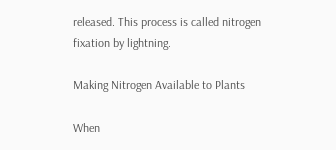released. This process is called nitrogen fixation by lightning.

Making Nitrogen Available to Plants

When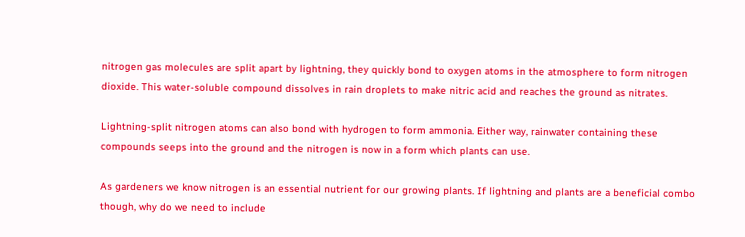nitrogen gas molecules are split apart by lightning, they quickly bond to oxygen atoms in the atmosphere to form nitrogen dioxide. This water-soluble compound dissolves in rain droplets to make nitric acid and reaches the ground as nitrates.

Lightning-split nitrogen atoms can also bond with hydrogen to form ammonia. Either way, rainwater containing these compounds seeps into the ground and the nitrogen is now in a form which plants can use.

As gardeners we know nitrogen is an essential nutrient for our growing plants. If lightning and plants are a beneficial combo though, why do we need to include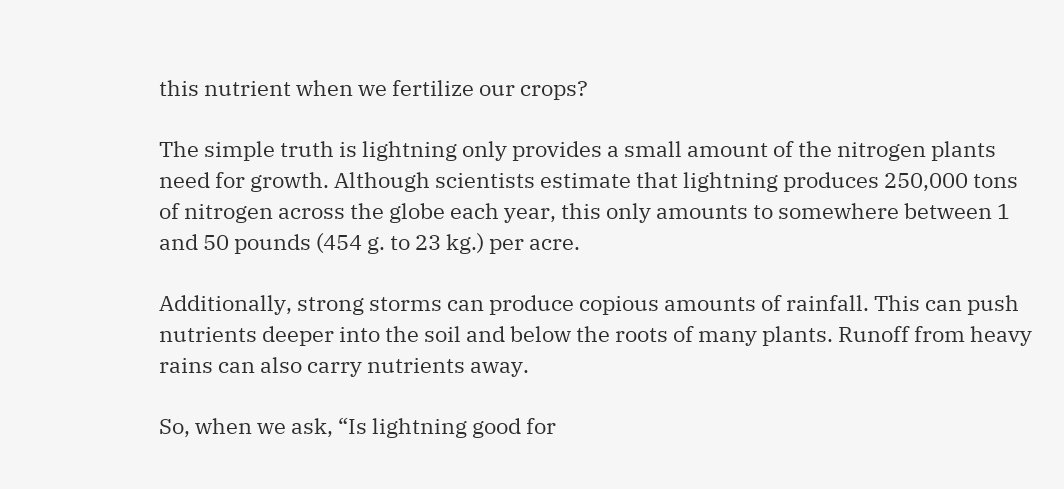this nutrient when we fertilize our crops?

The simple truth is lightning only provides a small amount of the nitrogen plants need for growth. Although scientists estimate that lightning produces 250,000 tons of nitrogen across the globe each year, this only amounts to somewhere between 1 and 50 pounds (454 g. to 23 kg.) per acre.

Additionally, strong storms can produce copious amounts of rainfall. This can push nutrients deeper into the soil and below the roots of many plants. Runoff from heavy rains can also carry nutrients away.

So, when we ask, “Is lightning good for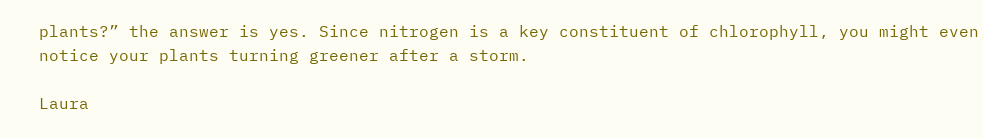plants?” the answer is yes. Since nitrogen is a key constituent of chlorophyll, you might even notice your plants turning greener after a storm.

Laura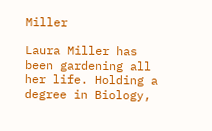Miller

Laura Miller has been gardening all her life. Holding a degree in Biology,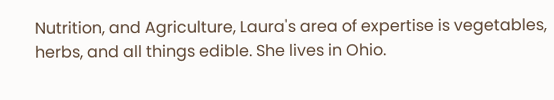Nutrition, and Agriculture, Laura's area of expertise is vegetables, herbs, and all things edible. She lives in Ohio.